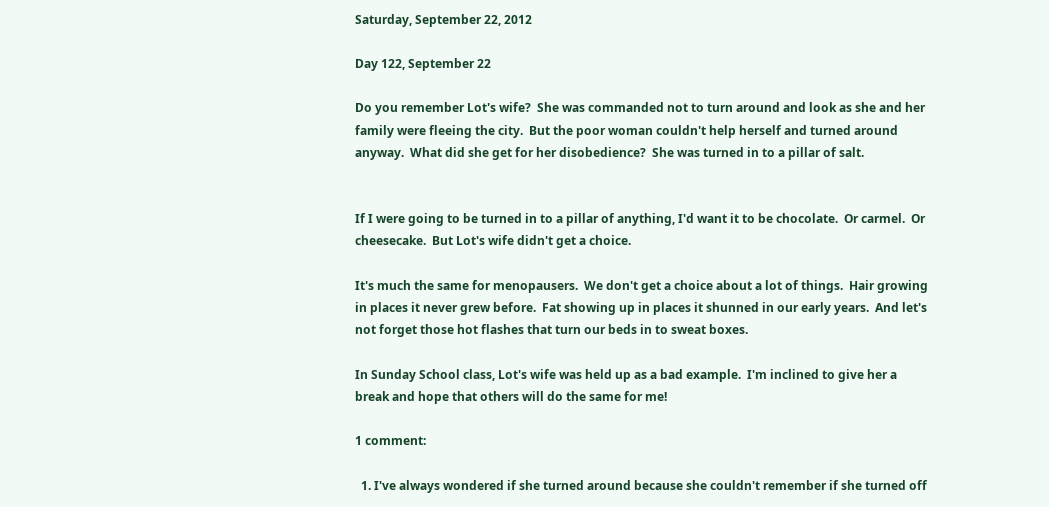Saturday, September 22, 2012

Day 122, September 22

Do you remember Lot's wife?  She was commanded not to turn around and look as she and her family were fleeing the city.  But the poor woman couldn't help herself and turned around anyway.  What did she get for her disobedience?  She was turned in to a pillar of salt.


If I were going to be turned in to a pillar of anything, I'd want it to be chocolate.  Or carmel.  Or cheesecake.  But Lot's wife didn't get a choice.

It's much the same for menopausers.  We don't get a choice about a lot of things.  Hair growing in places it never grew before.  Fat showing up in places it shunned in our early years.  And let's not forget those hot flashes that turn our beds in to sweat boxes.

In Sunday School class, Lot's wife was held up as a bad example.  I'm inclined to give her a break and hope that others will do the same for me!

1 comment:

  1. I've always wondered if she turned around because she couldn't remember if she turned off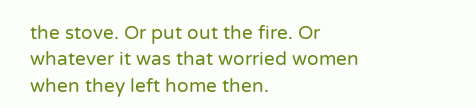the stove. Or put out the fire. Or whatever it was that worried women when they left home then.